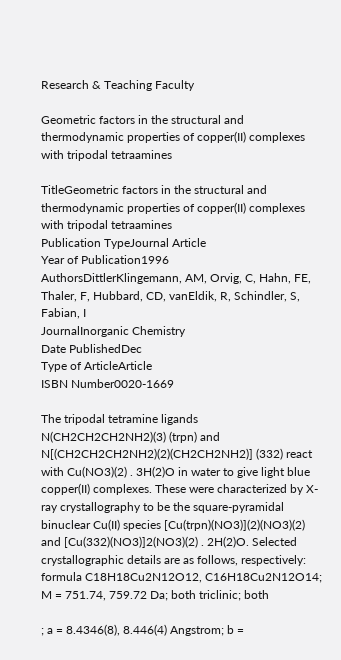Research & Teaching Faculty

Geometric factors in the structural and thermodynamic properties of copper(II) complexes with tripodal tetraamines

TitleGeometric factors in the structural and thermodynamic properties of copper(II) complexes with tripodal tetraamines
Publication TypeJournal Article
Year of Publication1996
AuthorsDittlerKlingemann, AM, Orvig, C, Hahn, FE, Thaler, F, Hubbard, CD, vanEldik, R, Schindler, S, Fabian, I
JournalInorganic Chemistry
Date PublishedDec
Type of ArticleArticle
ISBN Number0020-1669

The tripodal tetramine ligands N(CH2CH2CH2NH2)(3) (trpn) and N[(CH2CH2CH2NH2)(2)(CH2CH2NH2)] (332) react with Cu(NO3)(2) . 3H(2)O in water to give light blue copper(II) complexes. These were characterized by X-ray crystallography to be the square-pyramidal binuclear Cu(II) species [Cu(trpn)(NO3)](2)(NO3)(2) and [Cu(332)(NO3)]2(NO3)(2) . 2H(2)O. Selected crystallographic details are as follows, respectively: formula C18H18Cu2N12O12, C16H18Cu2N12O14; M = 751.74, 759.72 Da; both triclinic; both

; a = 8.4346(8), 8.446(4) Angstrom; b =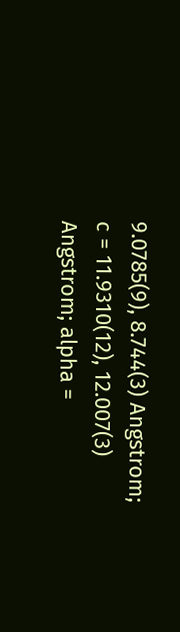9.0785(9), 8.744(3) Angstrom; c = 11.9310(12), 12.007(3) Angstrom; alpha =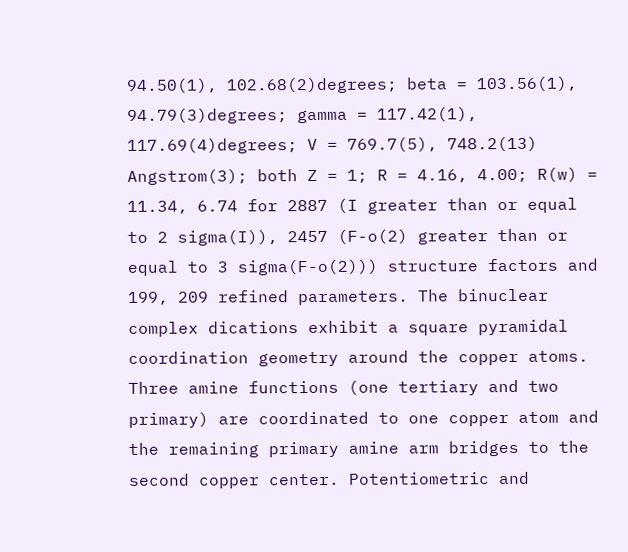94.50(1), 102.68(2)degrees; beta = 103.56(1), 94.79(3)degrees; gamma = 117.42(1), 117.69(4)degrees; V = 769.7(5), 748.2(13) Angstrom(3); both Z = 1; R = 4.16, 4.00; R(w) = 11.34, 6.74 for 2887 (I greater than or equal to 2 sigma(I)), 2457 (F-o(2) greater than or equal to 3 sigma(F-o(2))) structure factors and 199, 209 refined parameters. The binuclear complex dications exhibit a square pyramidal coordination geometry around the copper atoms. Three amine functions (one tertiary and two primary) are coordinated to one copper atom and the remaining primary amine arm bridges to the second copper center. Potentiometric and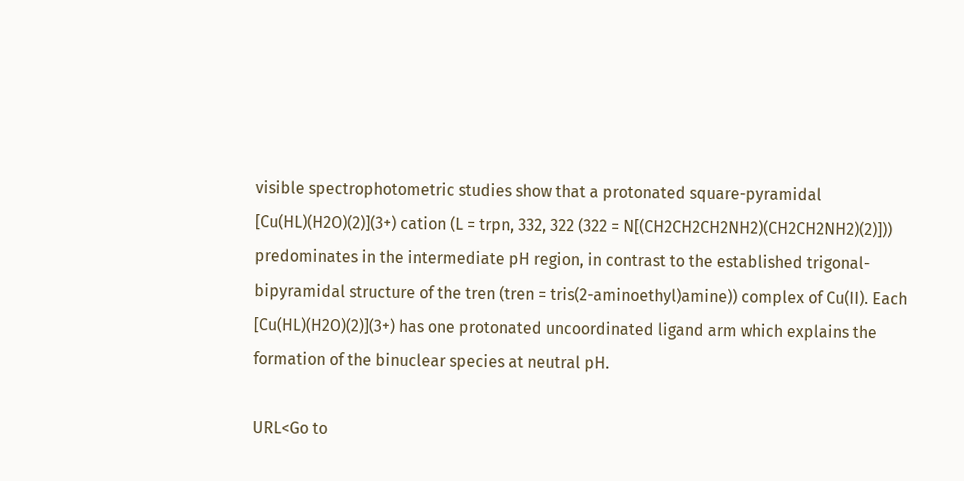visible spectrophotometric studies show that a protonated square-pyramidal [Cu(HL)(H2O)(2)](3+) cation (L = trpn, 332, 322 (322 = N[(CH2CH2CH2NH2)(CH2CH2NH2)(2)])) predominates in the intermediate pH region, in contrast to the established trigonal-bipyramidal structure of the tren (tren = tris(2-aminoethyl)amine)) complex of Cu(II). Each [Cu(HL)(H2O)(2)](3+) has one protonated uncoordinated ligand arm which explains the formation of the binuclear species at neutral pH.

URL<Go to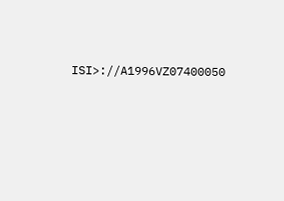ISI>://A1996VZ07400050